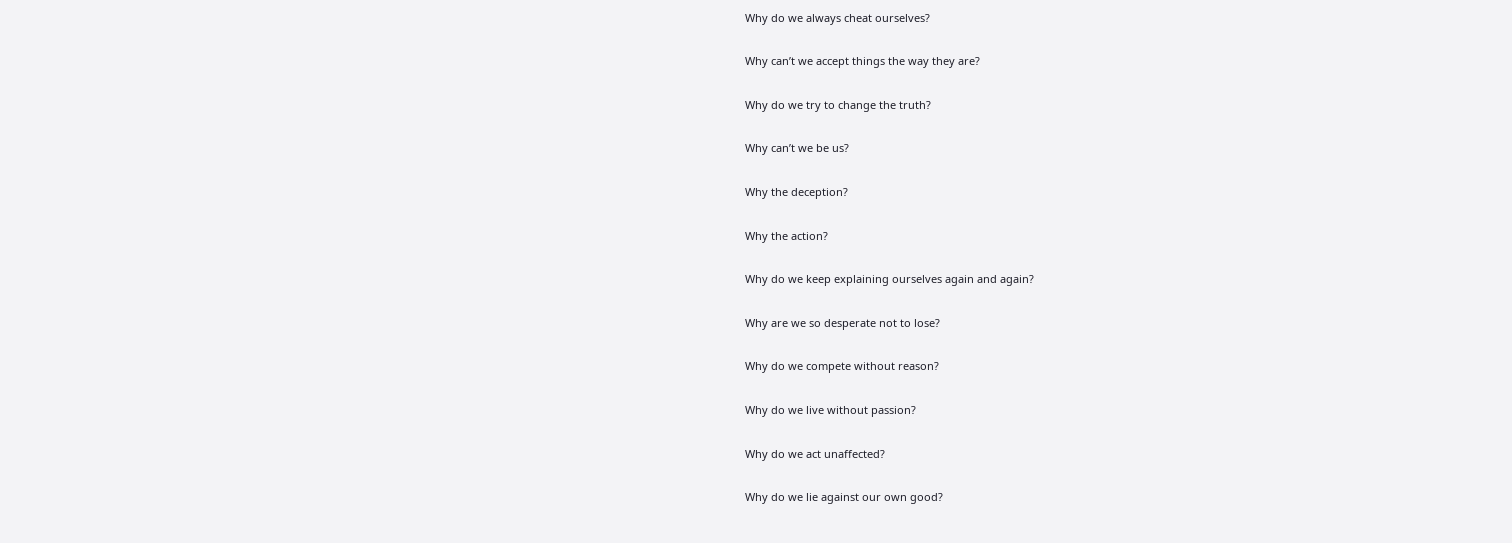Why do we always cheat ourselves?

Why can’t we accept things the way they are?

Why do we try to change the truth?

Why can’t we be us?

Why the deception?

Why the action?

Why do we keep explaining ourselves again and again?

Why are we so desperate not to lose?

Why do we compete without reason?

Why do we live without passion?

Why do we act unaffected?

Why do we lie against our own good?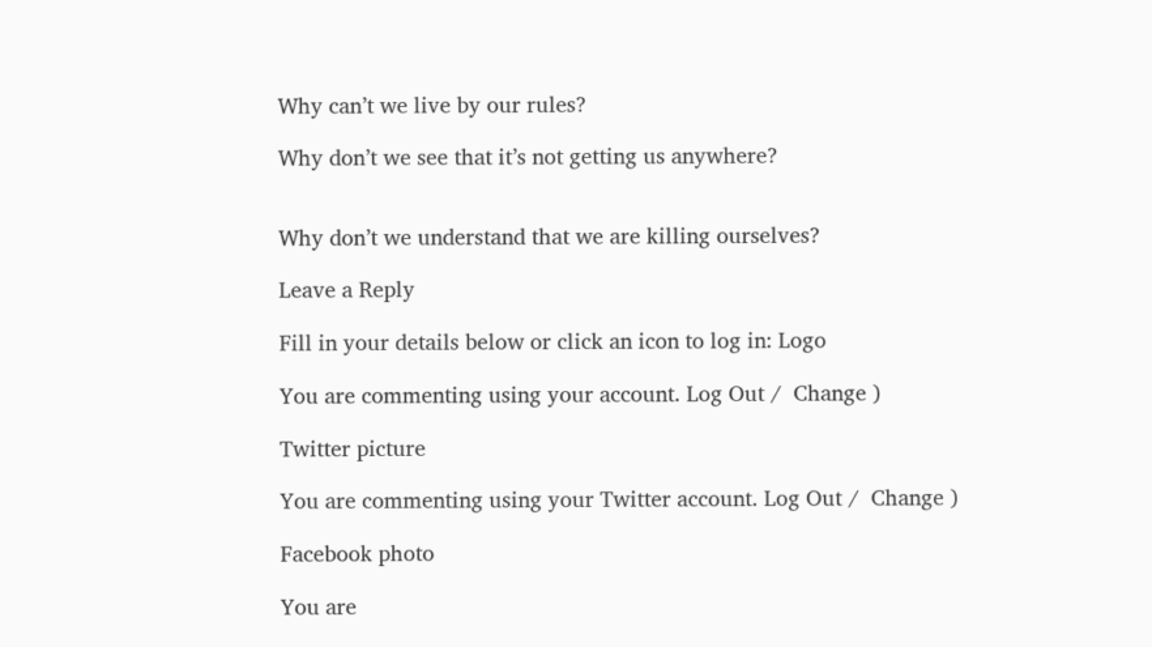Why can’t we live by our rules?

Why don’t we see that it’s not getting us anywhere?


Why don’t we understand that we are killing ourselves?

Leave a Reply

Fill in your details below or click an icon to log in: Logo

You are commenting using your account. Log Out /  Change )

Twitter picture

You are commenting using your Twitter account. Log Out /  Change )

Facebook photo

You are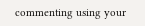commenting using your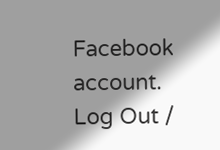Facebook account. Log Out /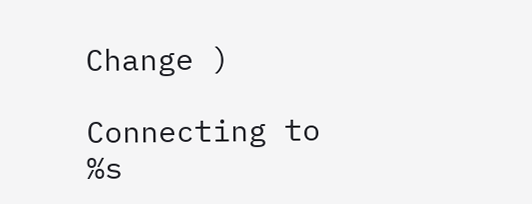Change )

Connecting to %s